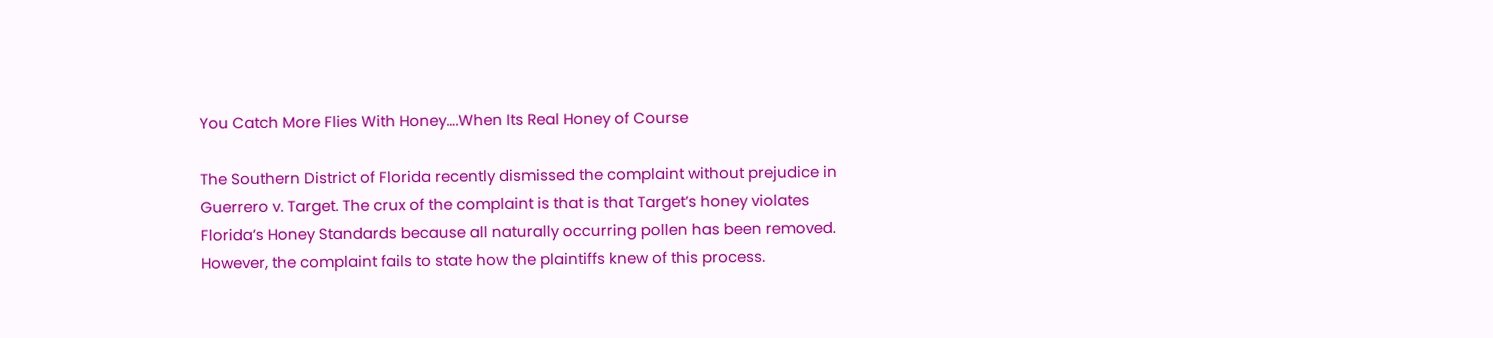You Catch More Flies With Honey….When Its Real Honey of Course

The Southern District of Florida recently dismissed the complaint without prejudice in Guerrero v. Target. The crux of the complaint is that is that Target’s honey violates Florida’s Honey Standards because all naturally occurring pollen has been removed. However, the complaint fails to state how the plaintiffs knew of this process.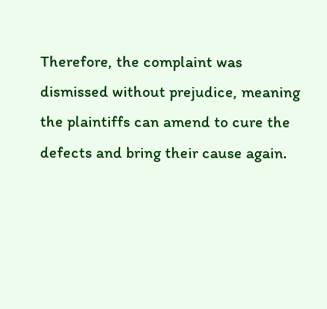Therefore, the complaint was dismissed without prejudice, meaning the plaintiffs can amend to cure the defects and bring their cause again.